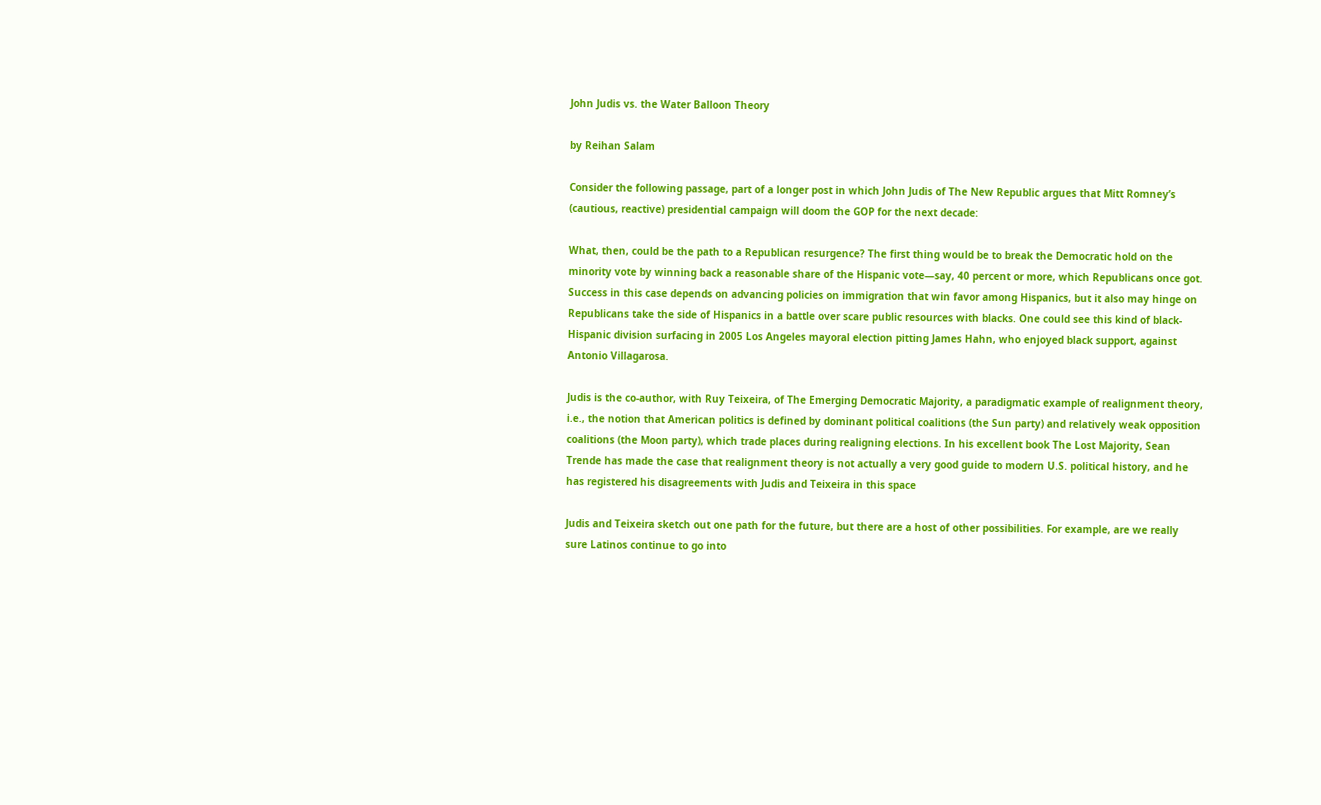John Judis vs. the Water Balloon Theory

by Reihan Salam

Consider the following passage, part of a longer post in which John Judis of The New Republic argues that Mitt Romney’s (cautious, reactive) presidential campaign will doom the GOP for the next decade:

What, then, could be the path to a Republican resurgence? The first thing would be to break the Democratic hold on the minority vote by winning back a reasonable share of the Hispanic vote—say, 40 percent or more, which Republicans once got. Success in this case depends on advancing policies on immigration that win favor among Hispanics, but it also may hinge on Republicans take the side of Hispanics in a battle over scare public resources with blacks. One could see this kind of black-Hispanic division surfacing in 2005 Los Angeles mayoral election pitting James Hahn, who enjoyed black support, against Antonio Villagarosa.

Judis is the co-author, with Ruy Teixeira, of The Emerging Democratic Majority, a paradigmatic example of realignment theory, i.e., the notion that American politics is defined by dominant political coalitions (the Sun party) and relatively weak opposition coalitions (the Moon party), which trade places during realigning elections. In his excellent book The Lost Majority, Sean Trende has made the case that realignment theory is not actually a very good guide to modern U.S. political history, and he has registered his disagreements with Judis and Teixeira in this space

Judis and Teixeira sketch out one path for the future, but there are a host of other possibilities. For example, are we really sure Latinos continue to go into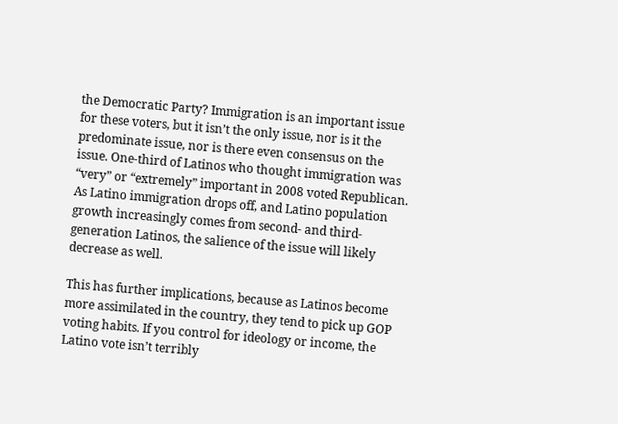the Democratic Party? Immigration is an important issue for these voters, but it isn’t the only issue, nor is it the predominate issue, nor is there even consensus on the issue. One-third of Latinos who thought immigration was “very” or “extremely” important in 2008 voted Republican. As Latino immigration drops off, and Latino population growth increasingly comes from second- and third- generation Latinos, the salience of the issue will likely decrease as well.

This has further implications, because as Latinos become more assimilated in the country, they tend to pick up GOP voting habits. If you control for ideology or income, the Latino vote isn’t terribly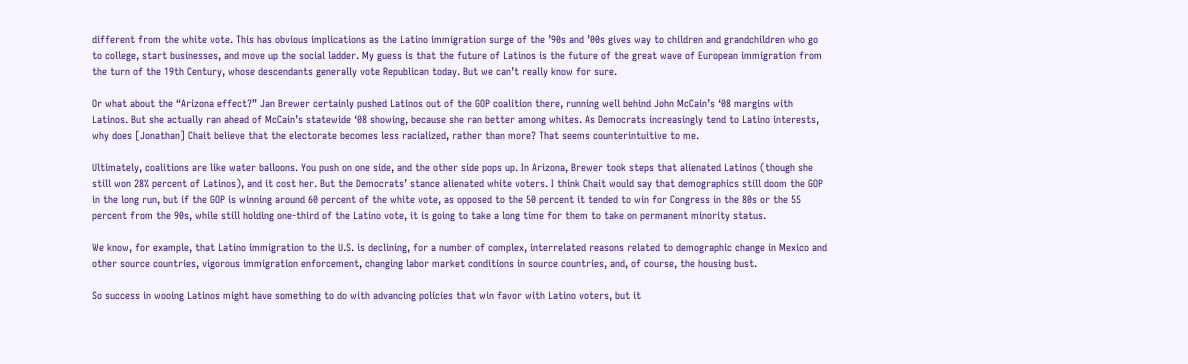different from the white vote. This has obvious implications as the Latino immigration surge of the ’90s and ’00s gives way to children and grandchildren who go to college, start businesses, and move up the social ladder. My guess is that the future of Latinos is the future of the great wave of European immigration from the turn of the 19th Century, whose descendants generally vote Republican today. But we can’t really know for sure.

Or what about the “Arizona effect?” Jan Brewer certainly pushed Latinos out of the GOP coalition there, running well behind John McCain’s ‘08 margins with Latinos. But she actually ran ahead of McCain’s statewide ‘08 showing, because she ran better among whites. As Democrats increasingly tend to Latino interests, why does [Jonathan] Chait believe that the electorate becomes less racialized, rather than more? That seems counterintuitive to me.

Ultimately, coalitions are like water balloons. You push on one side, and the other side pops up. In Arizona, Brewer took steps that alienated Latinos (though she still won 28% percent of Latinos), and it cost her. But the Democrats’ stance alienated white voters. I think Chait would say that demographics still doom the GOP in the long run, but if the GOP is winning around 60 percent of the white vote, as opposed to the 50 percent it tended to win for Congress in the 80s or the 55 percent from the 90s, while still holding one-third of the Latino vote, it is going to take a long time for them to take on permanent minority status.

We know, for example, that Latino immigration to the U.S. is declining, for a number of complex, interrelated reasons related to demographic change in Mexico and other source countries, vigorous immigration enforcement, changing labor market conditions in source countries, and, of course, the housing bust.

So success in wooing Latinos might have something to do with advancing policies that win favor with Latino voters, but it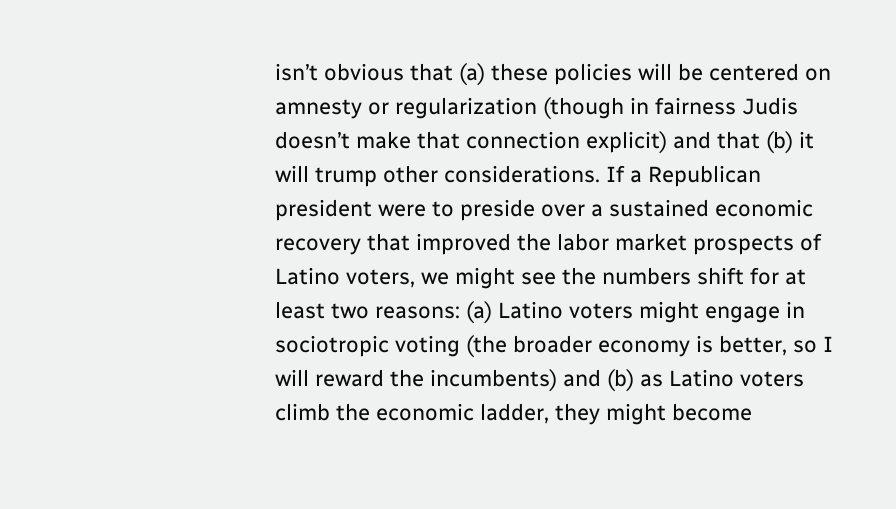isn’t obvious that (a) these policies will be centered on amnesty or regularization (though in fairness Judis doesn’t make that connection explicit) and that (b) it will trump other considerations. If a Republican president were to preside over a sustained economic recovery that improved the labor market prospects of Latino voters, we might see the numbers shift for at least two reasons: (a) Latino voters might engage in sociotropic voting (the broader economy is better, so I will reward the incumbents) and (b) as Latino voters climb the economic ladder, they might become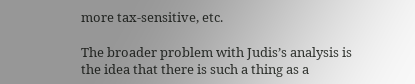more tax-sensitive, etc.

The broader problem with Judis’s analysis is the idea that there is such a thing as a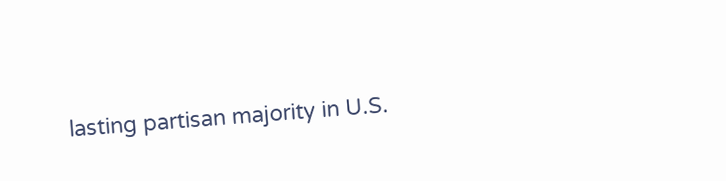lasting partisan majority in U.S.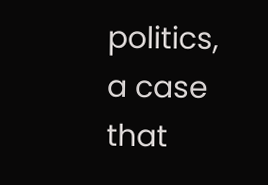politics, a case that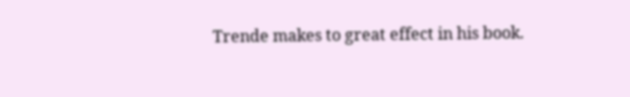Trende makes to great effect in his book.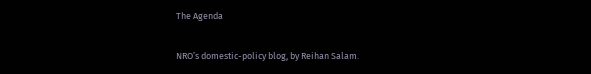The Agenda

NRO’s domestic-policy blog, by Reihan Salam.